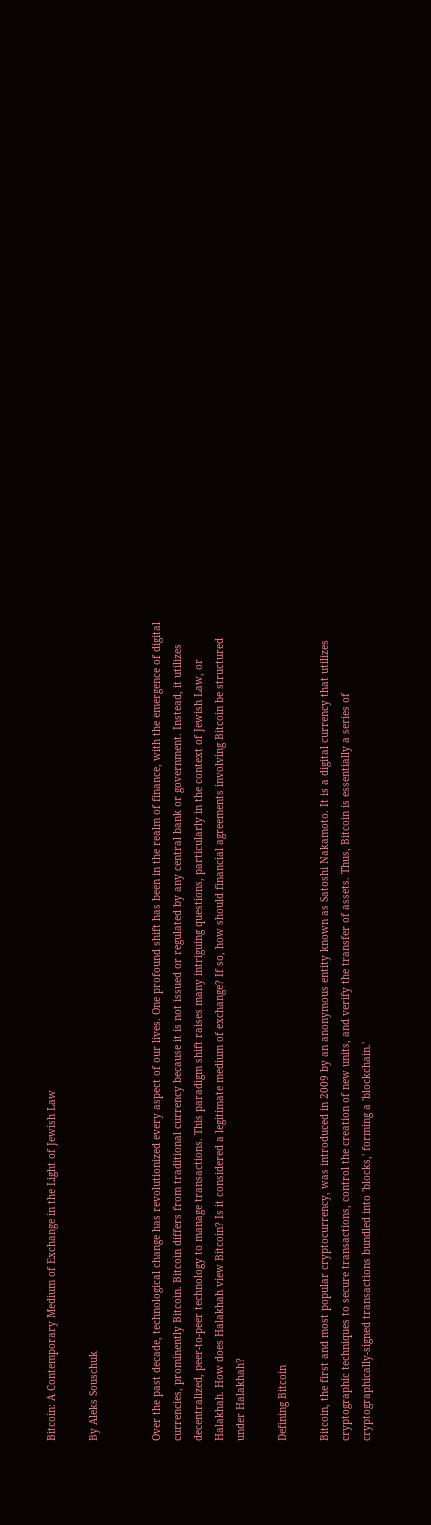Bitcoin: A Contemporary Medium of Exchange in the Light of Jewish Law

By Aleks Souschuk


Over the past decade, technological change has revolutionized every aspect of our lives. One profound shift has been in the realm of finance, with the emergence of digital currencies, prominently Bitcoin. Bitcoin differs from traditional currency because it is not issued or regulated by any central bank or government. Instead, it utilizes decentralized, peer-to-peer technology to manage transactions. This paradigm shift raises many intriguing questions, particularly in the context of Jewish Law, or Halakhah. How does Halakhah view Bitcoin? Is it considered a legitimate medium of exchange? If so, how should financial agreements involving Bitcoin be structured under Halakhah?

Defining Bitcoin

Bitcoin, the first and most popular cryptocurrency, was introduced in 2009 by an anonymous entity known as Satoshi Nakamoto. It is a digital currency that utilizes cryptographic techniques to secure transactions, control the creation of new units, and verify the transfer of assets. Thus, Bitcoin is essentially a series of cryptographically-signed transactions bundled into 'blocks,' forming a 'blockchain.'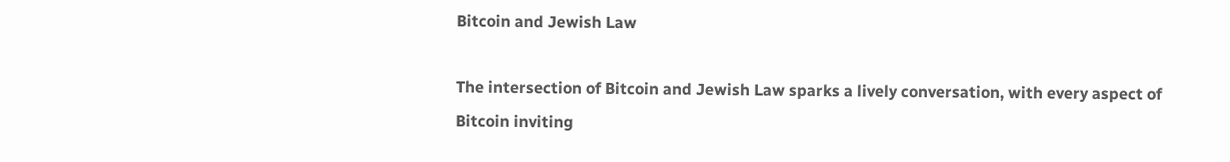Bitcoin and Jewish Law

The intersection of Bitcoin and Jewish Law sparks a lively conversation, with every aspect of Bitcoin inviting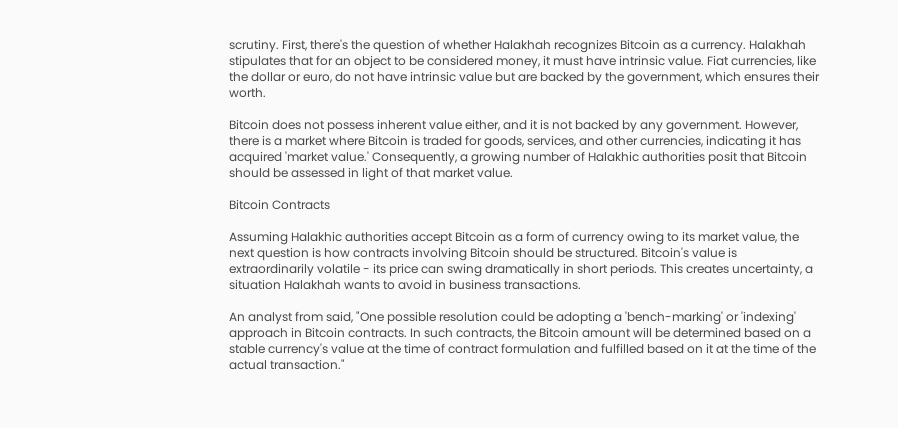scrutiny. First, there's the question of whether Halakhah recognizes Bitcoin as a currency. Halakhah stipulates that for an object to be considered money, it must have intrinsic value. Fiat currencies, like the dollar or euro, do not have intrinsic value but are backed by the government, which ensures their worth.

Bitcoin does not possess inherent value either, and it is not backed by any government. However, there is a market where Bitcoin is traded for goods, services, and other currencies, indicating it has acquired 'market value.' Consequently, a growing number of Halakhic authorities posit that Bitcoin should be assessed in light of that market value.

Bitcoin Contracts

Assuming Halakhic authorities accept Bitcoin as a form of currency owing to its market value, the next question is how contracts involving Bitcoin should be structured. Bitcoin's value is extraordinarily volatile - its price can swing dramatically in short periods. This creates uncertainty, a situation Halakhah wants to avoid in business transactions.

An analyst from said, "One possible resolution could be adopting a 'bench-marking' or 'indexing' approach in Bitcoin contracts. In such contracts, the Bitcoin amount will be determined based on a stable currency's value at the time of contract formulation and fulfilled based on it at the time of the actual transaction."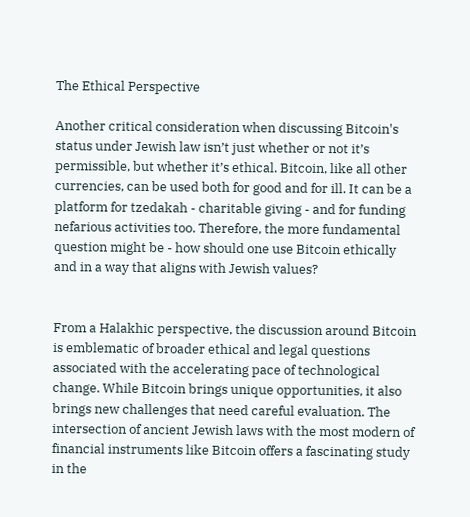The Ethical Perspective

Another critical consideration when discussing Bitcoin's status under Jewish law isn’t just whether or not it’s permissible, but whether it’s ethical. Bitcoin, like all other currencies, can be used both for good and for ill. It can be a platform for tzedakah - charitable giving - and for funding nefarious activities too. Therefore, the more fundamental question might be - how should one use Bitcoin ethically and in a way that aligns with Jewish values?


From a Halakhic perspective, the discussion around Bitcoin is emblematic of broader ethical and legal questions associated with the accelerating pace of technological change. While Bitcoin brings unique opportunities, it also brings new challenges that need careful evaluation. The intersection of ancient Jewish laws with the most modern of financial instruments like Bitcoin offers a fascinating study in the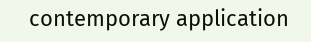contemporary application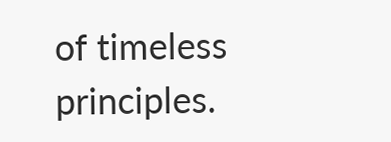of timeless principles.